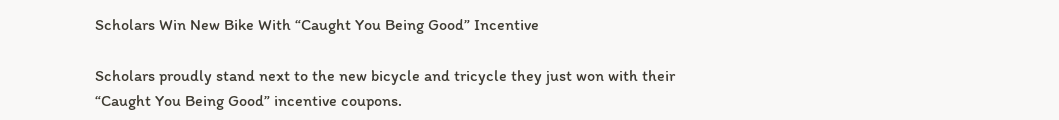Scholars Win New Bike With “Caught You Being Good” Incentive

Scholars proudly stand next to the new bicycle and tricycle they just won with their “Caught You Being Good” incentive coupons.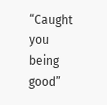“Caught you being good”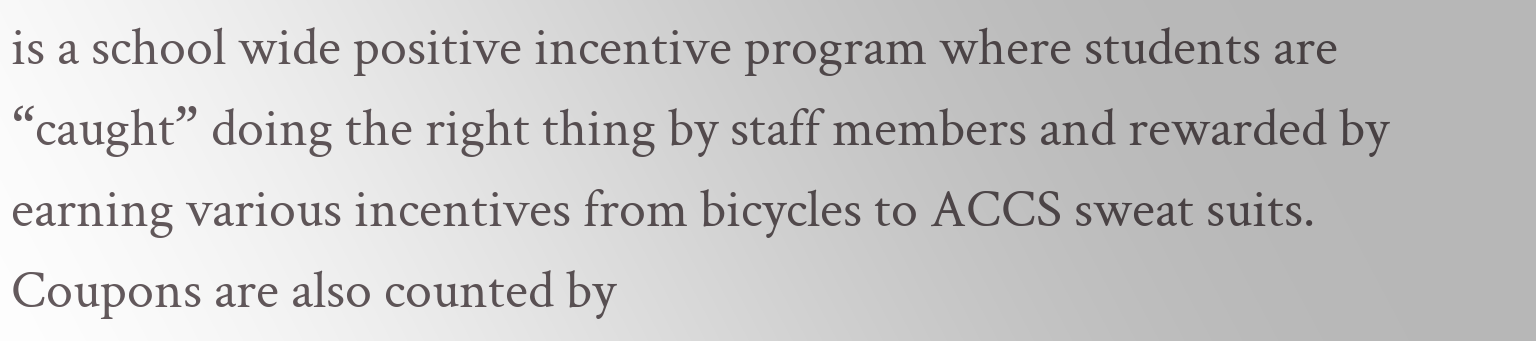is a school wide positive incentive program where students are “caught” doing the right thing by staff members and rewarded by earning various incentives from bicycles to ACCS sweat suits. Coupons are also counted by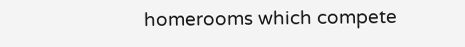homerooms which compete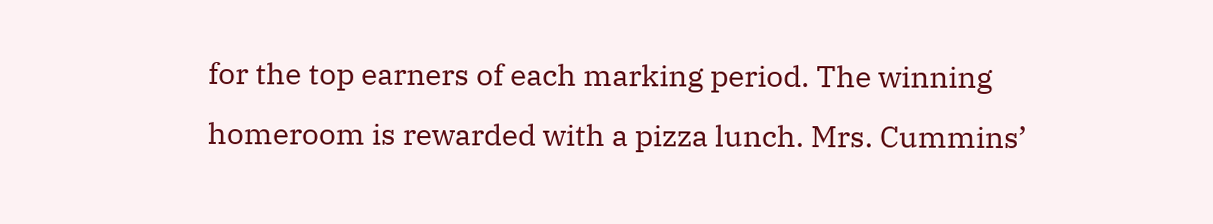for the top earners of each marking period. The winning homeroom is rewarded with a pizza lunch. Mrs. Cummins’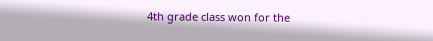4th grade class won for the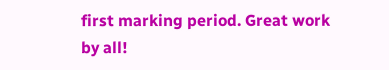first marking period. Great work by all!